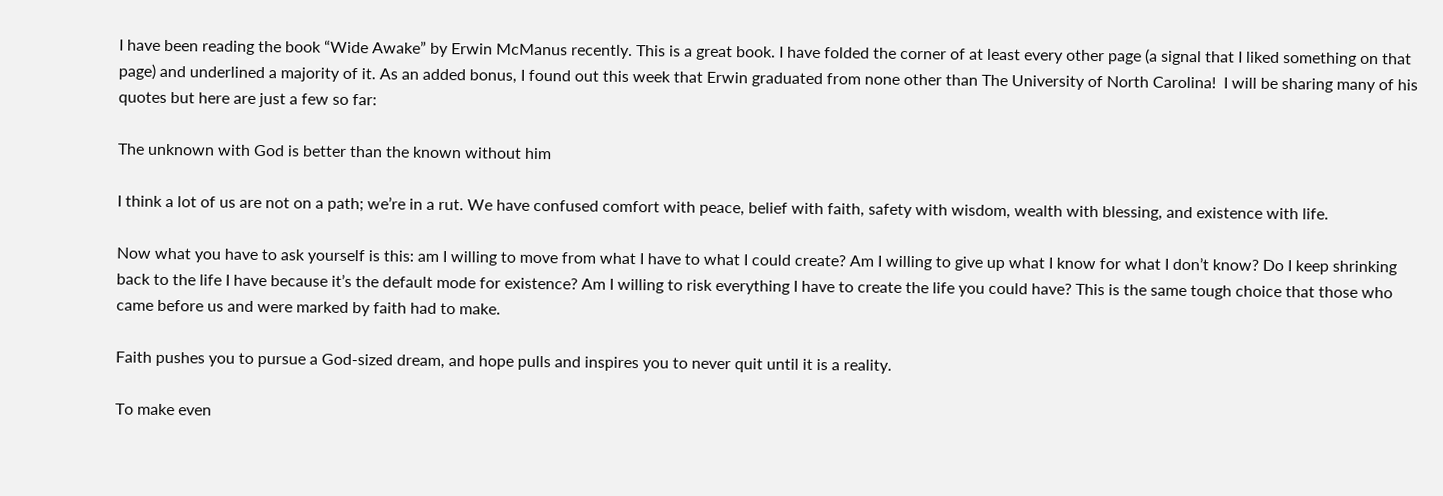I have been reading the book “Wide Awake” by Erwin McManus recently. This is a great book. I have folded the corner of at least every other page (a signal that I liked something on that page) and underlined a majority of it. As an added bonus, I found out this week that Erwin graduated from none other than The University of North Carolina!  I will be sharing many of his quotes but here are just a few so far:

The unknown with God is better than the known without him

I think a lot of us are not on a path; we’re in a rut. We have confused comfort with peace, belief with faith, safety with wisdom, wealth with blessing, and existence with life.

Now what you have to ask yourself is this: am I willing to move from what I have to what I could create? Am I willing to give up what I know for what I don’t know? Do I keep shrinking back to the life I have because it’s the default mode for existence? Am I willing to risk everything I have to create the life you could have? This is the same tough choice that those who came before us and were marked by faith had to make.

Faith pushes you to pursue a God-sized dream, and hope pulls and inspires you to never quit until it is a reality.

To make even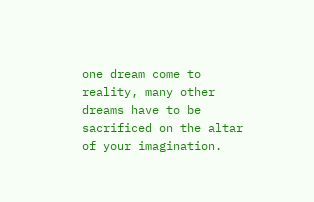one dream come to reality, many other dreams have to be sacrificed on the altar of your imagination.